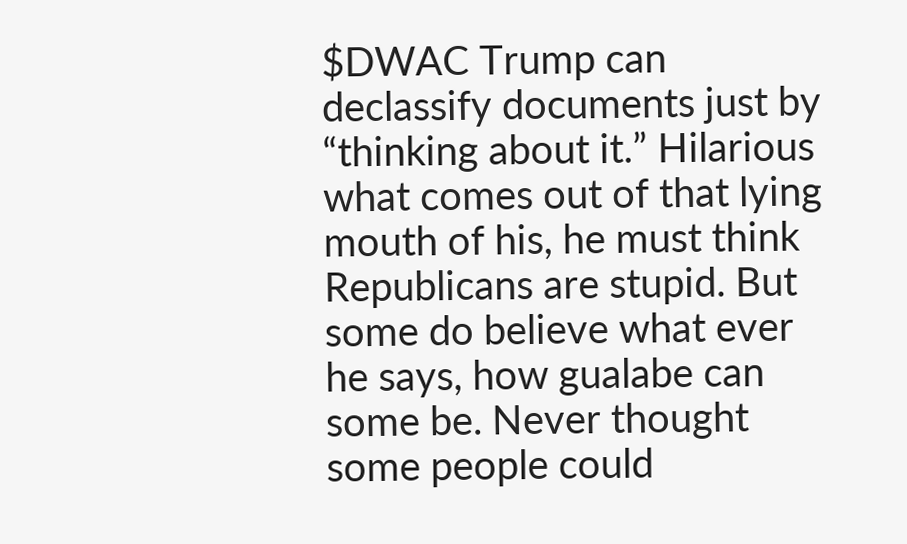$DWAC Trump can declassify documents just by “thinking about it.” Hilarious what comes out of that lying mouth of his, he must think Republicans are stupid. But some do believe what ever he says, how gualabe can some be. Never thought some people could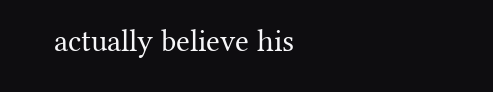actually believe his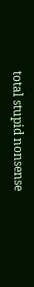total stupid nonsense